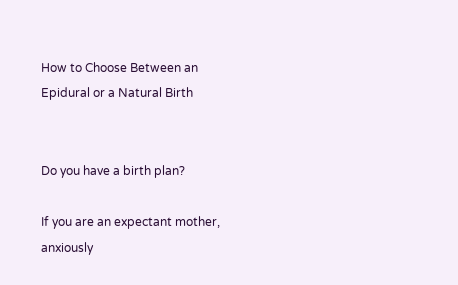How to Choose Between an Epidural or a Natural Birth


Do you have a birth plan?

If you are an expectant mother, anxiously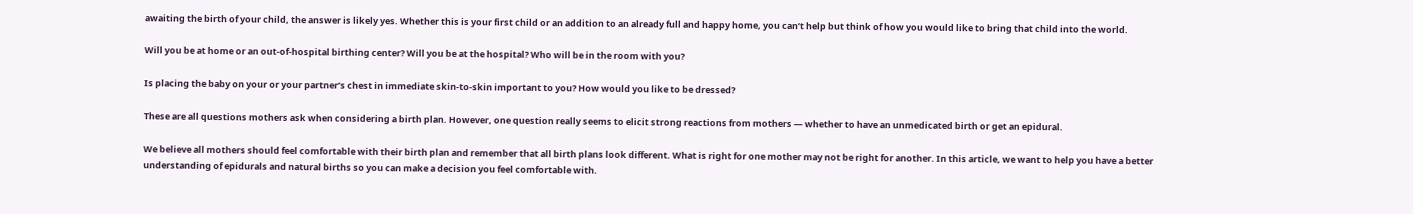awaiting the birth of your child, the answer is likely yes. Whether this is your first child or an addition to an already full and happy home, you can’t help but think of how you would like to bring that child into the world.

Will you be at home or an out-of-hospital birthing center? Will you be at the hospital? Who will be in the room with you?

Is placing the baby on your or your partner’s chest in immediate skin-to-skin important to you? How would you like to be dressed?

These are all questions mothers ask when considering a birth plan. However, one question really seems to elicit strong reactions from mothers — whether to have an unmedicated birth or get an epidural.

We believe all mothers should feel comfortable with their birth plan and remember that all birth plans look different. What is right for one mother may not be right for another. In this article, we want to help you have a better understanding of epidurals and natural births so you can make a decision you feel comfortable with.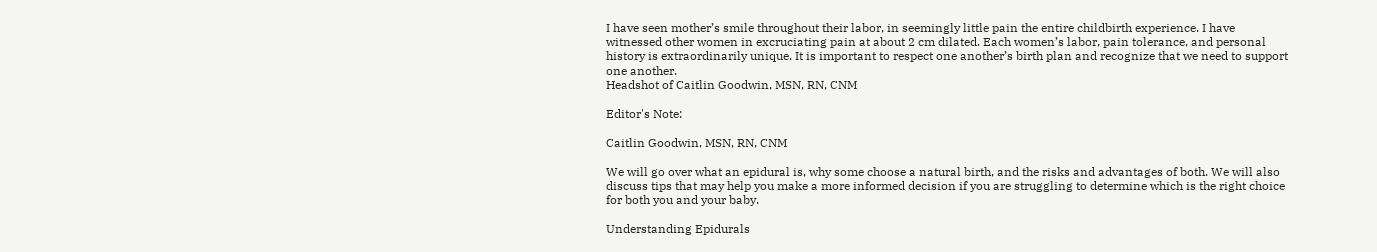I have seen mother’s smile throughout their labor, in seemingly little pain the entire childbirth experience. I have witnessed other women in excruciating pain at about 2 cm dilated. Each women’s labor, pain tolerance, and personal history is extraordinarily unique. It is important to respect one another’s birth plan and recognize that we need to support one another.
Headshot of Caitlin Goodwin, MSN, RN, CNM

Editor's Note:

Caitlin Goodwin, MSN, RN, CNM

We will go over what an epidural is, why some choose a natural birth, and the risks and advantages of both. We will also discuss tips that may help you make a more informed decision if you are struggling to determine which is the right choice for both you and your baby.

Understanding Epidurals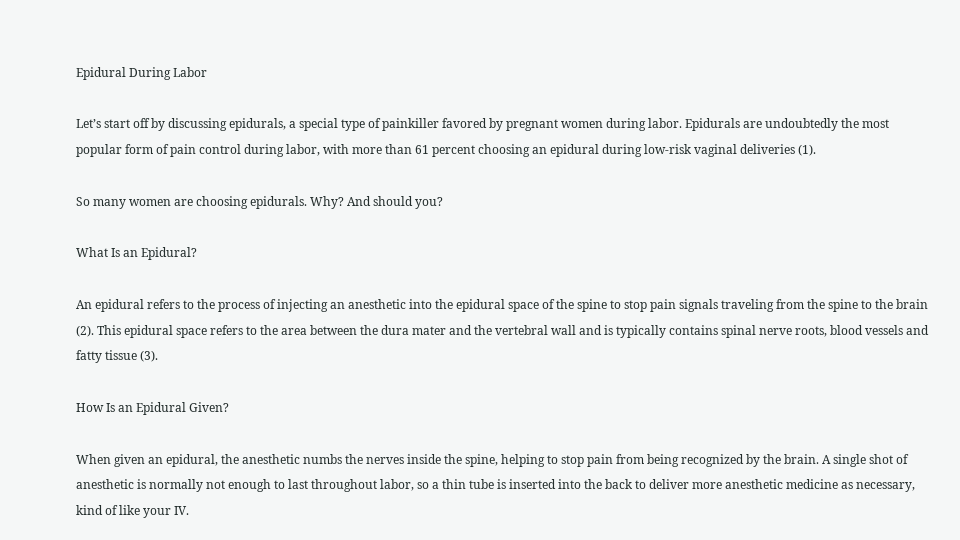Epidural During Labor

Let’s start off by discussing epidurals, a special type of painkiller favored by pregnant women during labor. Epidurals are undoubtedly the most popular form of pain control during labor, with more than 61 percent choosing an epidural during low-risk vaginal deliveries (1).

So many women are choosing epidurals. Why? And should you?

What Is an Epidural?

An epidural refers to the process of injecting an anesthetic into the epidural space of the spine to stop pain signals traveling from the spine to the brain (2). This epidural space refers to the area between the dura mater and the vertebral wall and is typically contains spinal nerve roots, blood vessels and fatty tissue (3).

How Is an Epidural Given?

When given an epidural, the anesthetic numbs the nerves inside the spine, helping to stop pain from being recognized by the brain. A single shot of anesthetic is normally not enough to last throughout labor, so a thin tube is inserted into the back to deliver more anesthetic medicine as necessary, kind of like your IV.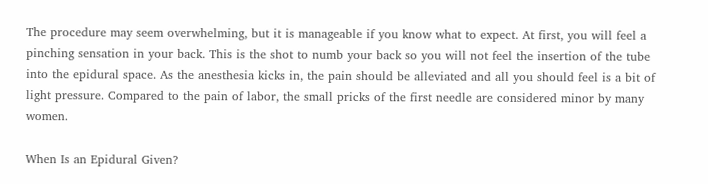The procedure may seem overwhelming, but it is manageable if you know what to expect. At first, you will feel a pinching sensation in your back. This is the shot to numb your back so you will not feel the insertion of the tube into the epidural space. As the anesthesia kicks in, the pain should be alleviated and all you should feel is a bit of light pressure. Compared to the pain of labor, the small pricks of the first needle are considered minor by many women.

When Is an Epidural Given?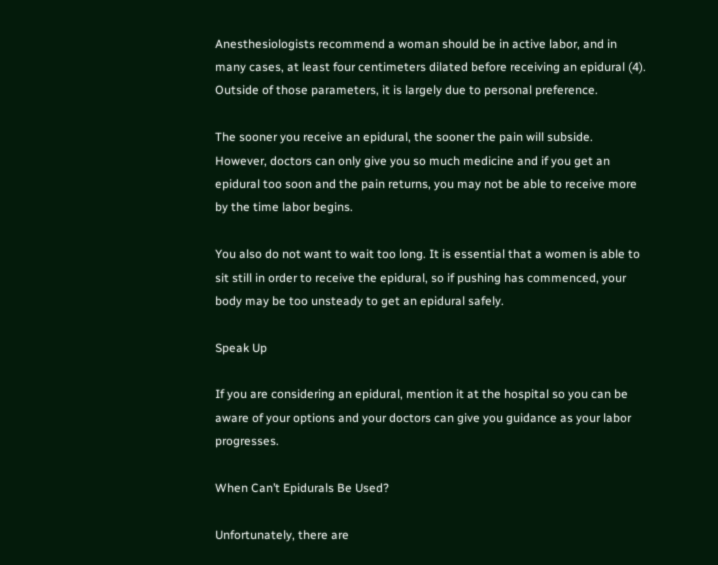Anesthesiologists recommend a woman should be in active labor, and in many cases, at least four centimeters dilated before receiving an epidural (4). Outside of those parameters, it is largely due to personal preference.

The sooner you receive an epidural, the sooner the pain will subside. However, doctors can only give you so much medicine and if you get an epidural too soon and the pain returns, you may not be able to receive more by the time labor begins.

You also do not want to wait too long. It is essential that a women is able to sit still in order to receive the epidural, so if pushing has commenced, your body may be too unsteady to get an epidural safely.

Speak Up

If you are considering an epidural, mention it at the hospital so you can be aware of your options and your doctors can give you guidance as your labor progresses.

When Can’t Epidurals Be Used?

Unfortunately, there are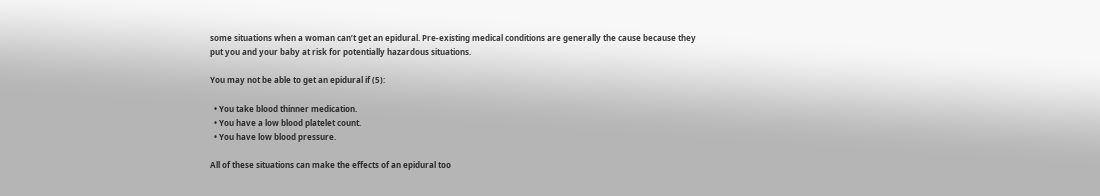some situations when a woman can’t get an epidural. Pre-existing medical conditions are generally the cause because they put you and your baby at risk for potentially hazardous situations.

You may not be able to get an epidural if (5):

  • You take blood thinner medication.
  • You have a low blood platelet count.
  • You have low blood pressure.

All of these situations can make the effects of an epidural too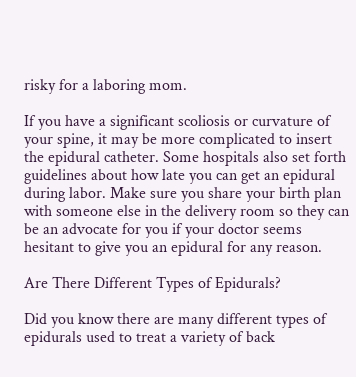risky for a laboring mom.

If you have a significant scoliosis or curvature of your spine, it may be more complicated to insert the epidural catheter. Some hospitals also set forth guidelines about how late you can get an epidural during labor. Make sure you share your birth plan with someone else in the delivery room so they can be an advocate for you if your doctor seems hesitant to give you an epidural for any reason.

Are There Different Types of Epidurals?

Did you know there are many different types of epidurals used to treat a variety of back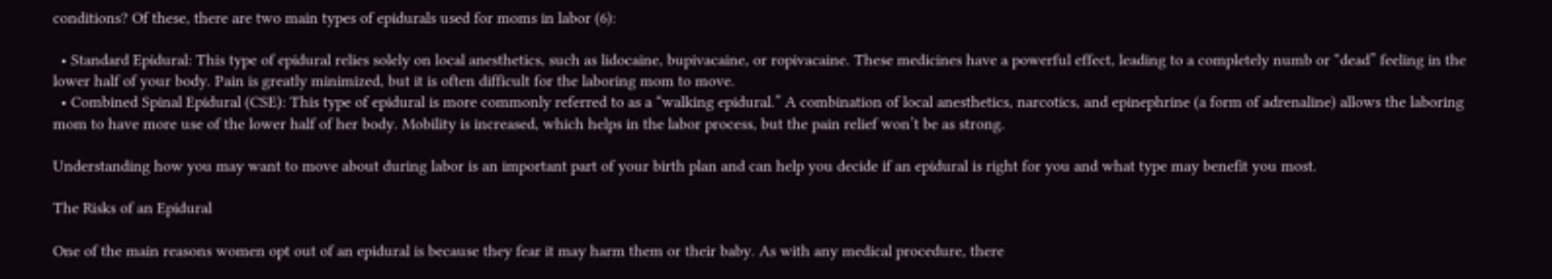conditions? Of these, there are two main types of epidurals used for moms in labor (6):

  • Standard Epidural: This type of epidural relies solely on local anesthetics, such as lidocaine, bupivacaine, or ropivacaine. These medicines have a powerful effect, leading to a completely numb or “dead” feeling in the lower half of your body. Pain is greatly minimized, but it is often difficult for the laboring mom to move.
  • Combined Spinal Epidural (CSE): This type of epidural is more commonly referred to as a “walking epidural.” A combination of local anesthetics, narcotics, and epinephrine (a form of adrenaline) allows the laboring mom to have more use of the lower half of her body. Mobility is increased, which helps in the labor process, but the pain relief won’t be as strong.

Understanding how you may want to move about during labor is an important part of your birth plan and can help you decide if an epidural is right for you and what type may benefit you most.

The Risks of an Epidural

One of the main reasons women opt out of an epidural is because they fear it may harm them or their baby. As with any medical procedure, there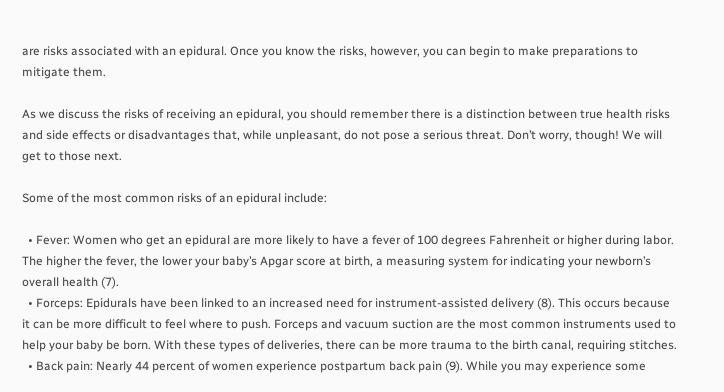are risks associated with an epidural. Once you know the risks, however, you can begin to make preparations to mitigate them.

As we discuss the risks of receiving an epidural, you should remember there is a distinction between true health risks and side effects or disadvantages that, while unpleasant, do not pose a serious threat. Don’t worry, though! We will get to those next.

Some of the most common risks of an epidural include:

  • Fever: Women who get an epidural are more likely to have a fever of 100 degrees Fahrenheit or higher during labor. The higher the fever, the lower your baby’s Apgar score at birth, a measuring system for indicating your newborn’s overall health (7).
  • Forceps: Epidurals have been linked to an increased need for instrument-assisted delivery (8). This occurs because it can be more difficult to feel where to push. Forceps and vacuum suction are the most common instruments used to help your baby be born. With these types of deliveries, there can be more trauma to the birth canal, requiring stitches.
  • Back pain: Nearly 44 percent of women experience postpartum back pain (9). While you may experience some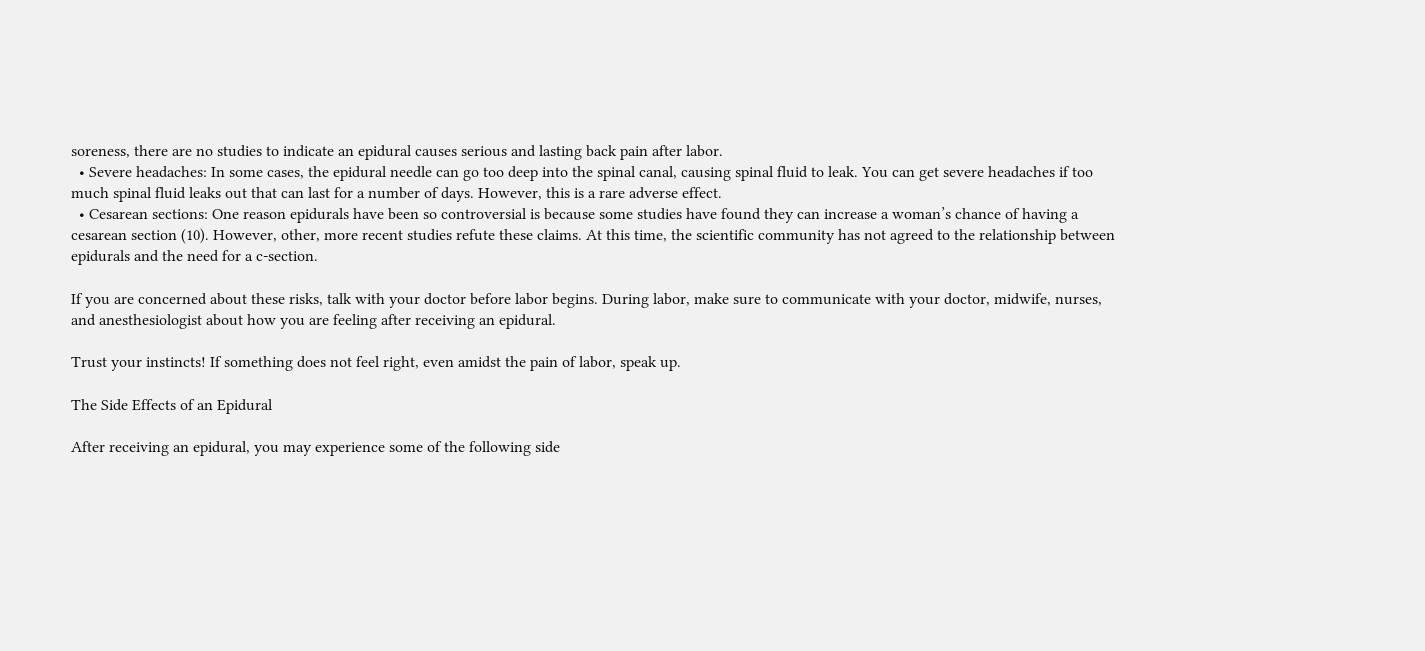soreness, there are no studies to indicate an epidural causes serious and lasting back pain after labor.
  • Severe headaches: In some cases, the epidural needle can go too deep into the spinal canal, causing spinal fluid to leak. You can get severe headaches if too much spinal fluid leaks out that can last for a number of days. However, this is a rare adverse effect.
  • Cesarean sections: One reason epidurals have been so controversial is because some studies have found they can increase a woman’s chance of having a cesarean section (10). However, other, more recent studies refute these claims. At this time, the scientific community has not agreed to the relationship between epidurals and the need for a c-section.

If you are concerned about these risks, talk with your doctor before labor begins. During labor, make sure to communicate with your doctor, midwife, nurses, and anesthesiologist about how you are feeling after receiving an epidural.

Trust your instincts! If something does not feel right, even amidst the pain of labor, speak up.

The Side Effects of an Epidural

After receiving an epidural, you may experience some of the following side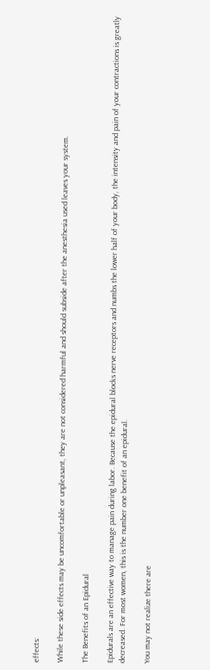effects:

While these side effects may be uncomfortable or unpleasant, they are not considered harmful and should subside after the anesthesia used leaves your system.

The Benefits of an Epidural

Epidurals are an effective way to manage pain during labor. Because the epidural blocks nerve receptors and numbs the lower half of your body, the intensity and pain of your contractions is greatly decreased. For most women, this is the number one benefit of an epidural.

You may not realize there are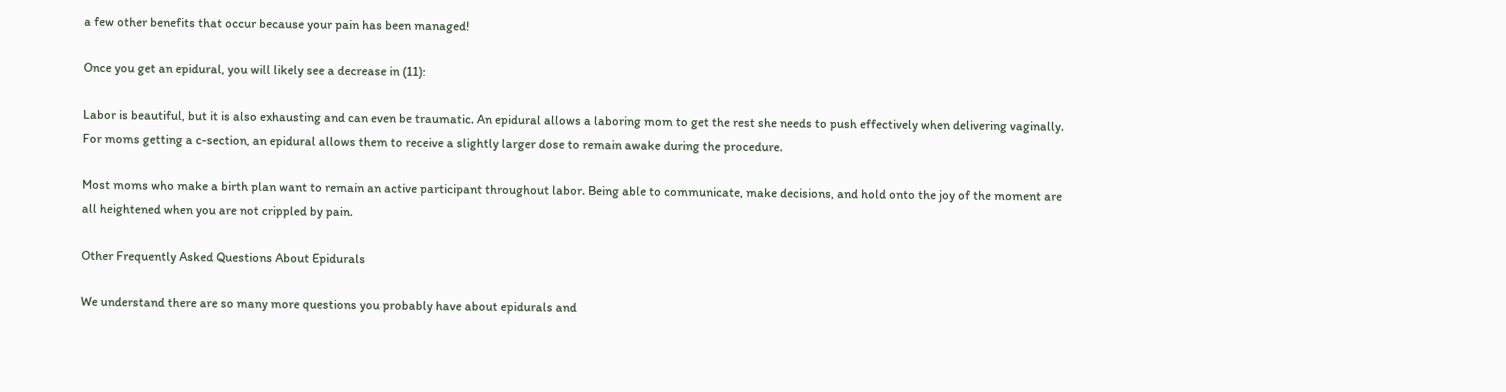a few other benefits that occur because your pain has been managed!

Once you get an epidural, you will likely see a decrease in (11):

Labor is beautiful, but it is also exhausting and can even be traumatic. An epidural allows a laboring mom to get the rest she needs to push effectively when delivering vaginally. For moms getting a c-section, an epidural allows them to receive a slightly larger dose to remain awake during the procedure.

Most moms who make a birth plan want to remain an active participant throughout labor. Being able to communicate, make decisions, and hold onto the joy of the moment are all heightened when you are not crippled by pain.

Other Frequently Asked Questions About Epidurals

We understand there are so many more questions you probably have about epidurals and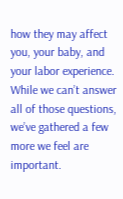how they may affect you, your baby, and your labor experience. While we can’t answer all of those questions, we’ve gathered a few more we feel are important.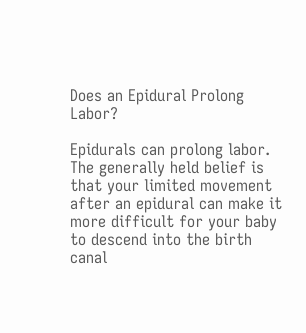Does an Epidural Prolong Labor?

Epidurals can prolong labor. The generally held belief is that your limited movement after an epidural can make it more difficult for your baby to descend into the birth canal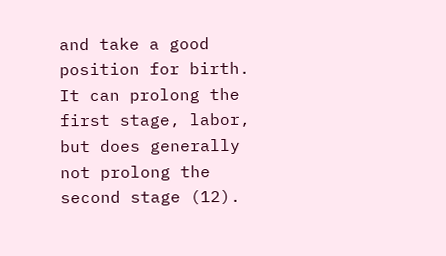and take a good position for birth. It can prolong the first stage, labor, but does generally not prolong the second stage (12).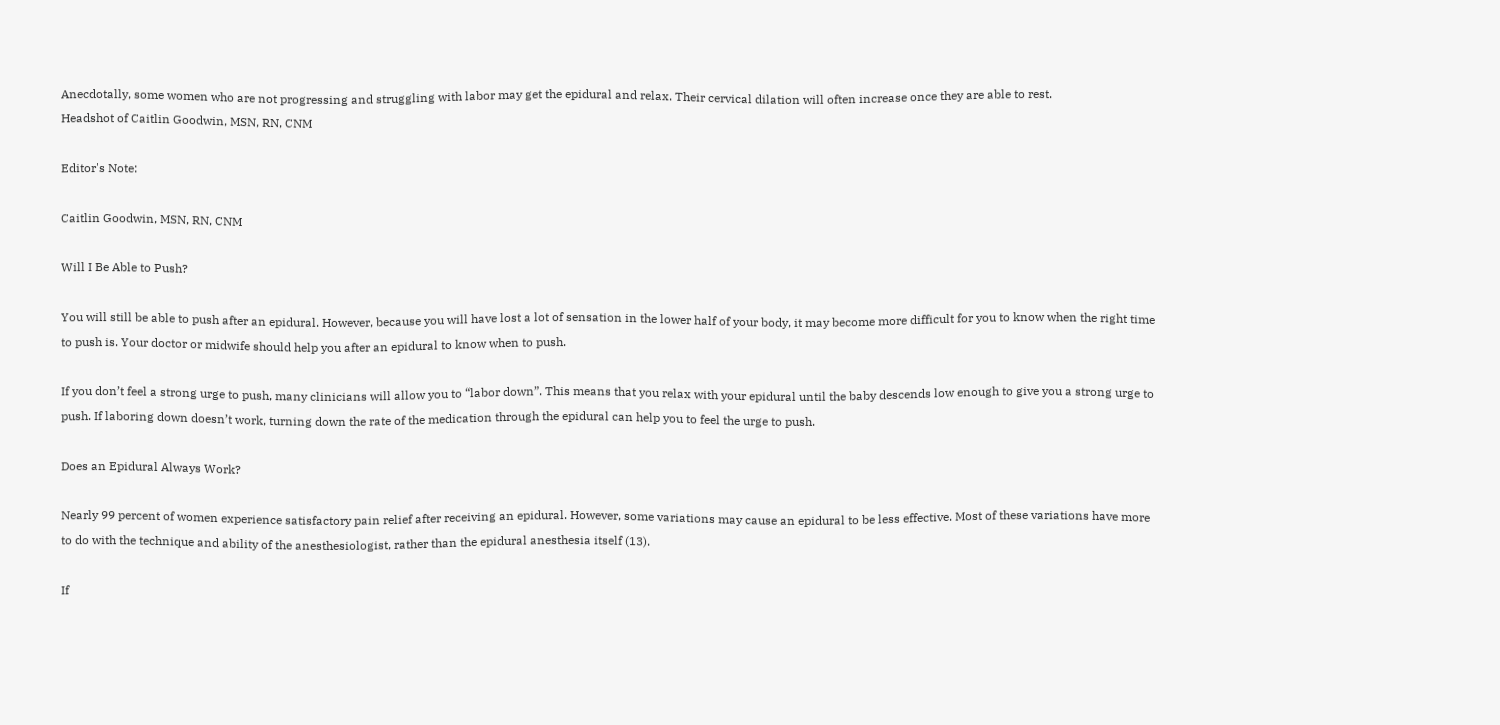Anecdotally, some women who are not progressing and struggling with labor may get the epidural and relax. Their cervical dilation will often increase once they are able to rest.
Headshot of Caitlin Goodwin, MSN, RN, CNM

Editor's Note:

Caitlin Goodwin, MSN, RN, CNM

Will I Be Able to Push?

You will still be able to push after an epidural. However, because you will have lost a lot of sensation in the lower half of your body, it may become more difficult for you to know when the right time to push is. Your doctor or midwife should help you after an epidural to know when to push.

If you don’t feel a strong urge to push, many clinicians will allow you to “labor down”. This means that you relax with your epidural until the baby descends low enough to give you a strong urge to push. If laboring down doesn’t work, turning down the rate of the medication through the epidural can help you to feel the urge to push.

Does an Epidural Always Work?

Nearly 99 percent of women experience satisfactory pain relief after receiving an epidural. However, some variations may cause an epidural to be less effective. Most of these variations have more to do with the technique and ability of the anesthesiologist, rather than the epidural anesthesia itself (13).

If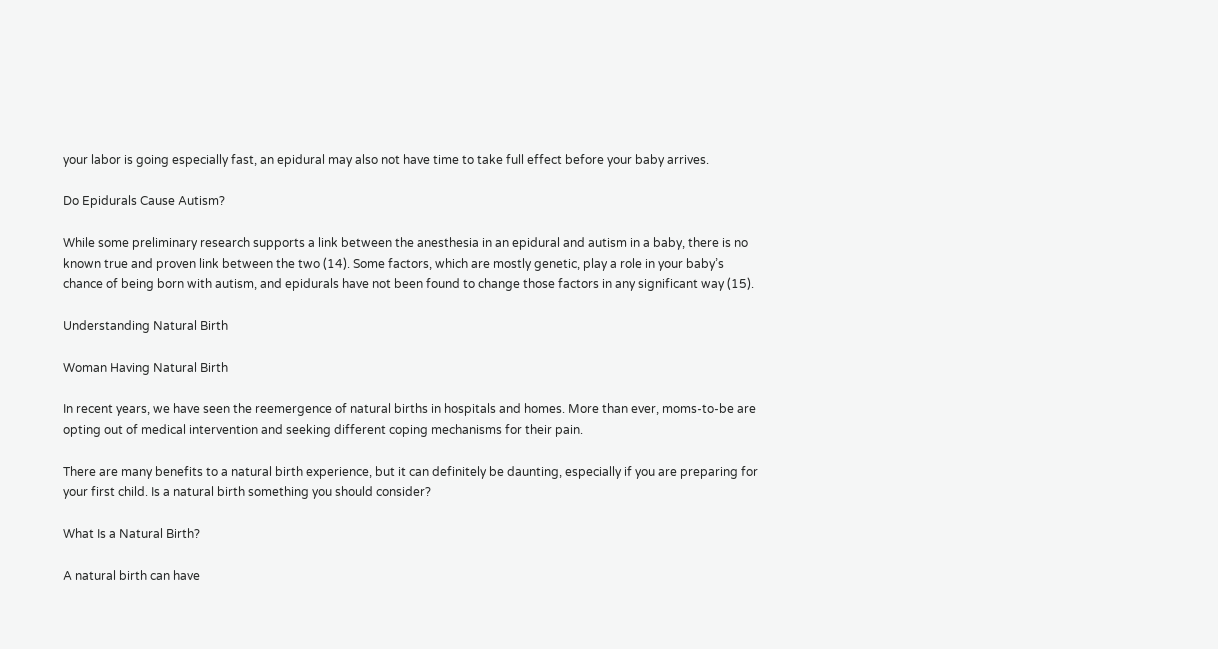your labor is going especially fast, an epidural may also not have time to take full effect before your baby arrives.

Do Epidurals Cause Autism?

While some preliminary research supports a link between the anesthesia in an epidural and autism in a baby, there is no known true and proven link between the two (14). Some factors, which are mostly genetic, play a role in your baby’s chance of being born with autism, and epidurals have not been found to change those factors in any significant way (15).

Understanding Natural Birth

Woman Having Natural Birth

In recent years, we have seen the reemergence of natural births in hospitals and homes. More than ever, moms-to-be are opting out of medical intervention and seeking different coping mechanisms for their pain.

There are many benefits to a natural birth experience, but it can definitely be daunting, especially if you are preparing for your first child. Is a natural birth something you should consider?

What Is a Natural Birth?

A natural birth can have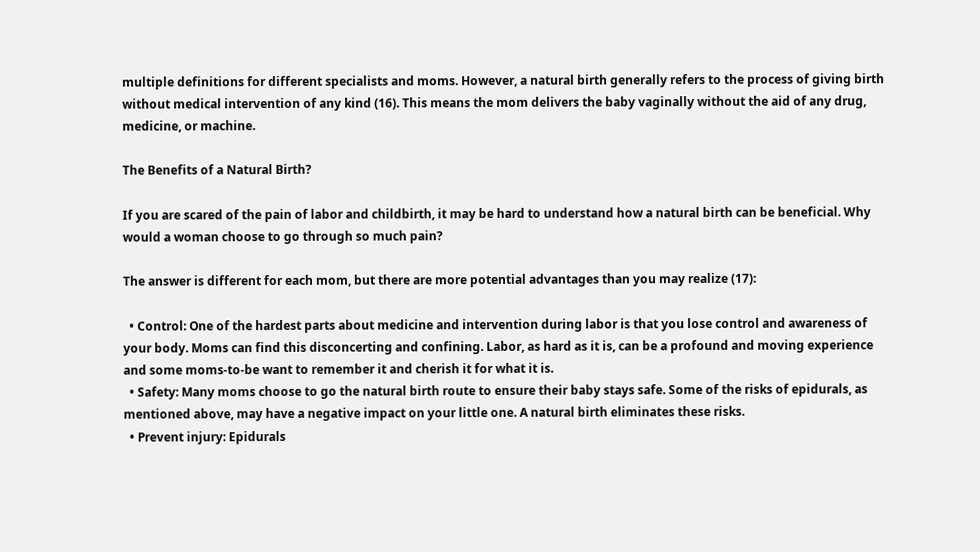multiple definitions for different specialists and moms. However, a natural birth generally refers to the process of giving birth without medical intervention of any kind (16). This means the mom delivers the baby vaginally without the aid of any drug, medicine, or machine.

The Benefits of a Natural Birth?

If you are scared of the pain of labor and childbirth, it may be hard to understand how a natural birth can be beneficial. Why would a woman choose to go through so much pain?

The answer is different for each mom, but there are more potential advantages than you may realize (17):

  • Control: One of the hardest parts about medicine and intervention during labor is that you lose control and awareness of your body. Moms can find this disconcerting and confining. Labor, as hard as it is, can be a profound and moving experience and some moms-to-be want to remember it and cherish it for what it is.
  • Safety: Many moms choose to go the natural birth route to ensure their baby stays safe. Some of the risks of epidurals, as mentioned above, may have a negative impact on your little one. A natural birth eliminates these risks.
  • Prevent injury: Epidurals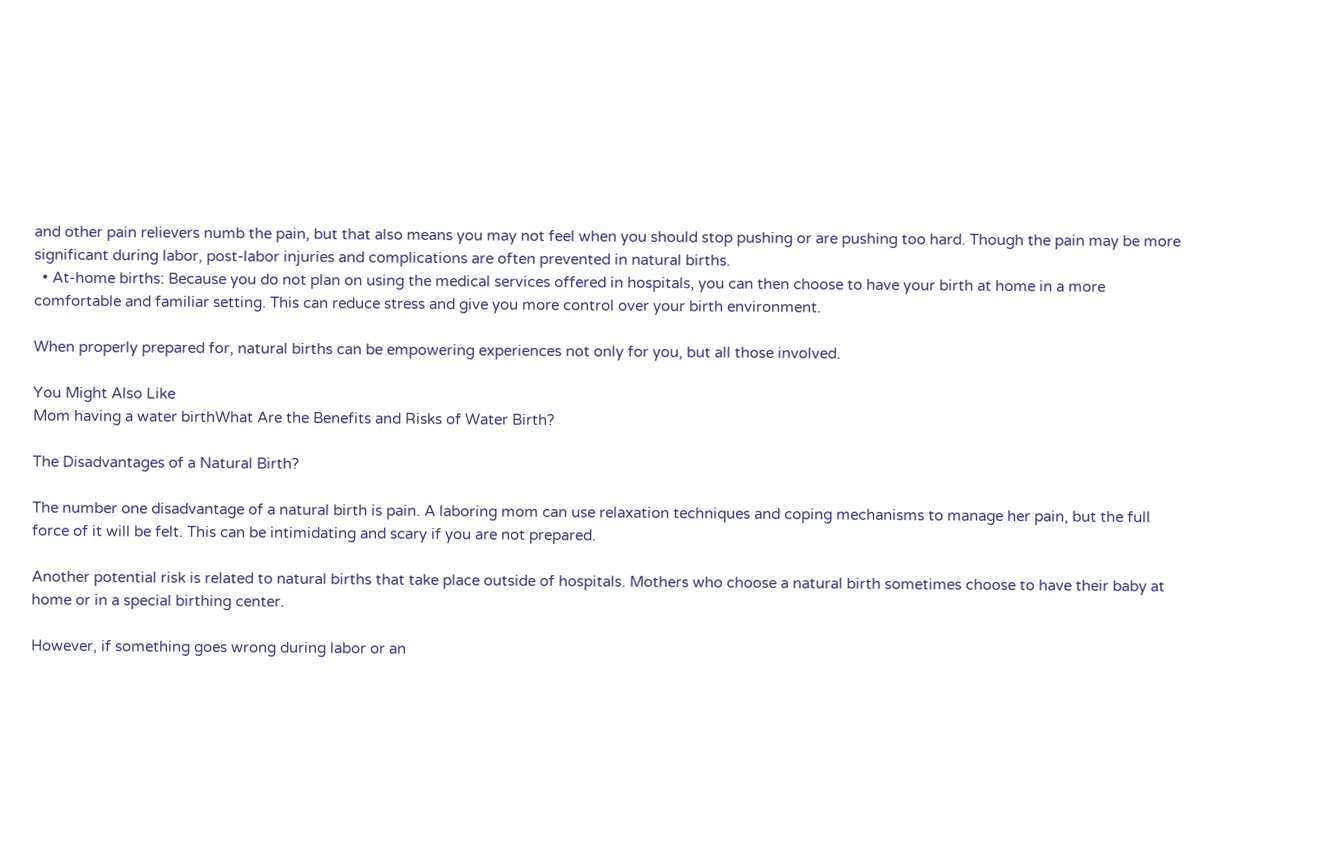and other pain relievers numb the pain, but that also means you may not feel when you should stop pushing or are pushing too hard. Though the pain may be more significant during labor, post-labor injuries and complications are often prevented in natural births.
  • At-home births: Because you do not plan on using the medical services offered in hospitals, you can then choose to have your birth at home in a more comfortable and familiar setting. This can reduce stress and give you more control over your birth environment.

When properly prepared for, natural births can be empowering experiences not only for you, but all those involved.

You Might Also Like
Mom having a water birthWhat Are the Benefits and Risks of Water Birth?

The Disadvantages of a Natural Birth?

The number one disadvantage of a natural birth is pain. A laboring mom can use relaxation techniques and coping mechanisms to manage her pain, but the full force of it will be felt. This can be intimidating and scary if you are not prepared.

Another potential risk is related to natural births that take place outside of hospitals. Mothers who choose a natural birth sometimes choose to have their baby at home or in a special birthing center.

However, if something goes wrong during labor or an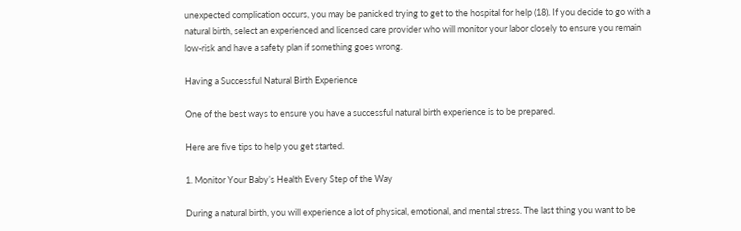unexpected complication occurs, you may be panicked trying to get to the hospital for help (18). If you decide to go with a natural birth, select an experienced and licensed care provider who will monitor your labor closely to ensure you remain low-risk and have a safety plan if something goes wrong.

Having a Successful Natural Birth Experience

One of the best ways to ensure you have a successful natural birth experience is to be prepared.

Here are five tips to help you get started.

1. Monitor Your Baby’s Health Every Step of the Way

During a natural birth, you will experience a lot of physical, emotional, and mental stress. The last thing you want to be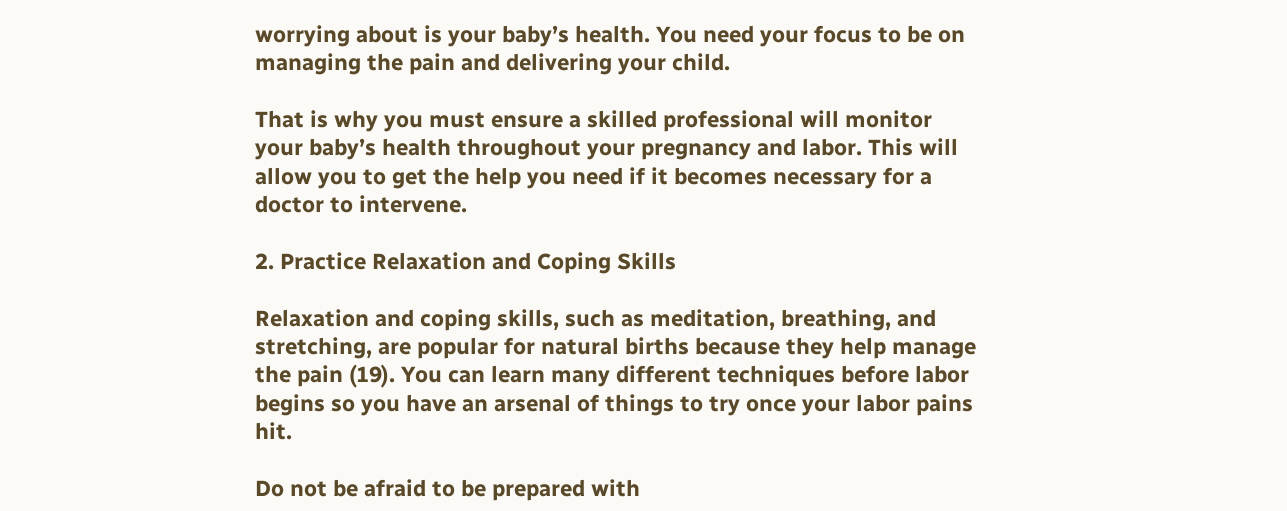worrying about is your baby’s health. You need your focus to be on managing the pain and delivering your child.

That is why you must ensure a skilled professional will monitor your baby’s health throughout your pregnancy and labor. This will allow you to get the help you need if it becomes necessary for a doctor to intervene.

2. Practice Relaxation and Coping Skills

Relaxation and coping skills, such as meditation, breathing, and stretching, are popular for natural births because they help manage the pain (19). You can learn many different techniques before labor begins so you have an arsenal of things to try once your labor pains hit.

Do not be afraid to be prepared with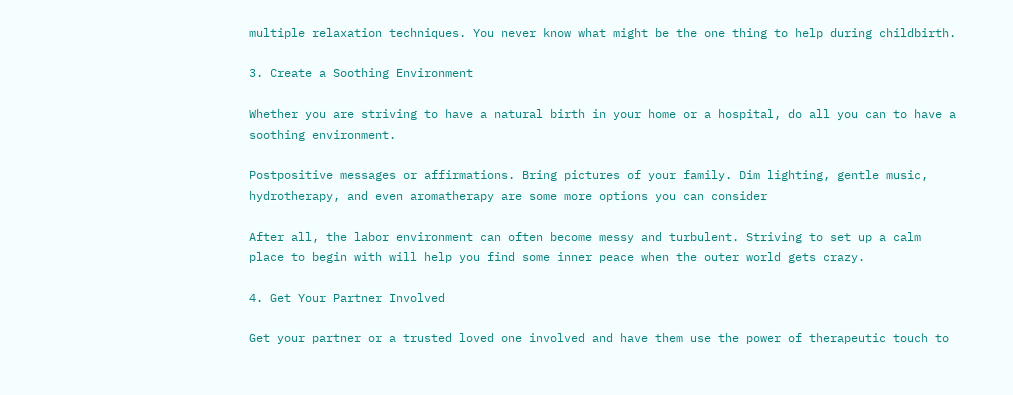multiple relaxation techniques. You never know what might be the one thing to help during childbirth.

3. Create a Soothing Environment

Whether you are striving to have a natural birth in your home or a hospital, do all you can to have a soothing environment.

Postpositive messages or affirmations. Bring pictures of your family. Dim lighting, gentle music, hydrotherapy, and even aromatherapy are some more options you can consider

After all, the labor environment can often become messy and turbulent. Striving to set up a calm place to begin with will help you find some inner peace when the outer world gets crazy.

4. Get Your Partner Involved

Get your partner or a trusted loved one involved and have them use the power of therapeutic touch to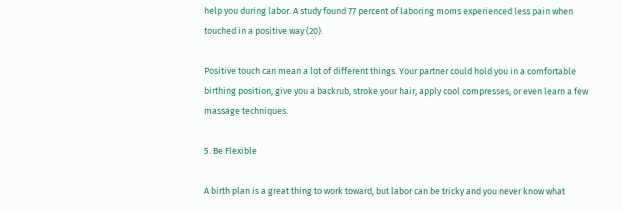help you during labor. A study found 77 percent of laboring moms experienced less pain when touched in a positive way (20).

Positive touch can mean a lot of different things. Your partner could hold you in a comfortable birthing position, give you a backrub, stroke your hair, apply cool compresses, or even learn a few massage techniques.

5. Be Flexible

A birth plan is a great thing to work toward, but labor can be tricky and you never know what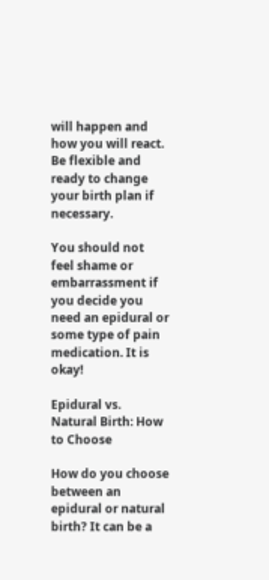will happen and how you will react. Be flexible and ready to change your birth plan if necessary.

You should not feel shame or embarrassment if you decide you need an epidural or some type of pain medication. It is okay!

Epidural vs. Natural Birth: How to Choose

How do you choose between an epidural or natural birth? It can be a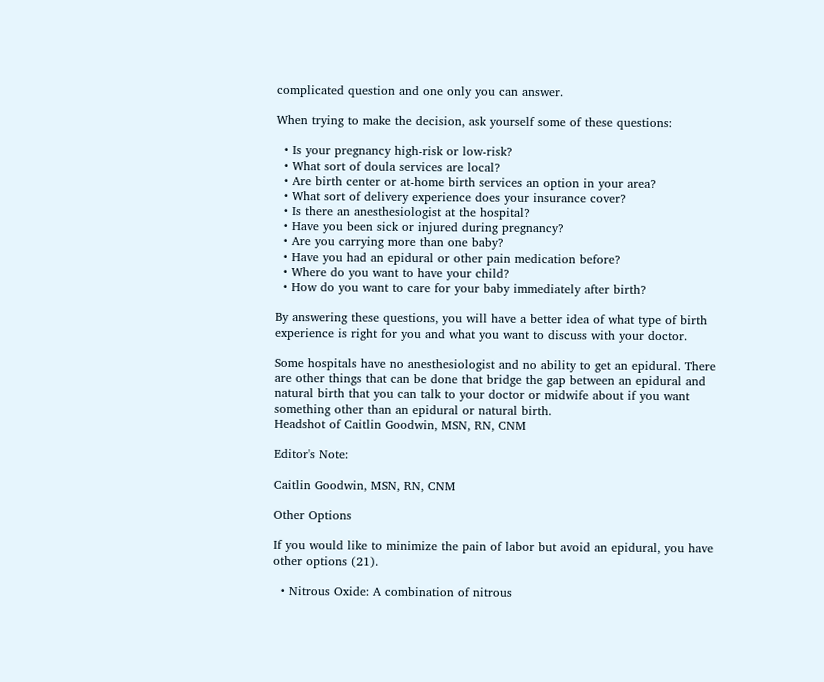complicated question and one only you can answer.

When trying to make the decision, ask yourself some of these questions:

  • Is your pregnancy high-risk or low-risk?
  • What sort of doula services are local?
  • Are birth center or at-home birth services an option in your area?
  • What sort of delivery experience does your insurance cover?
  • Is there an anesthesiologist at the hospital?
  • Have you been sick or injured during pregnancy?
  • Are you carrying more than one baby?
  • Have you had an epidural or other pain medication before?
  • Where do you want to have your child?
  • How do you want to care for your baby immediately after birth?

By answering these questions, you will have a better idea of what type of birth experience is right for you and what you want to discuss with your doctor.

Some hospitals have no anesthesiologist and no ability to get an epidural. There are other things that can be done that bridge the gap between an epidural and natural birth that you can talk to your doctor or midwife about if you want something other than an epidural or natural birth.
Headshot of Caitlin Goodwin, MSN, RN, CNM

Editor's Note:

Caitlin Goodwin, MSN, RN, CNM

Other Options

If you would like to minimize the pain of labor but avoid an epidural, you have other options (21).

  • Nitrous Oxide: A combination of nitrous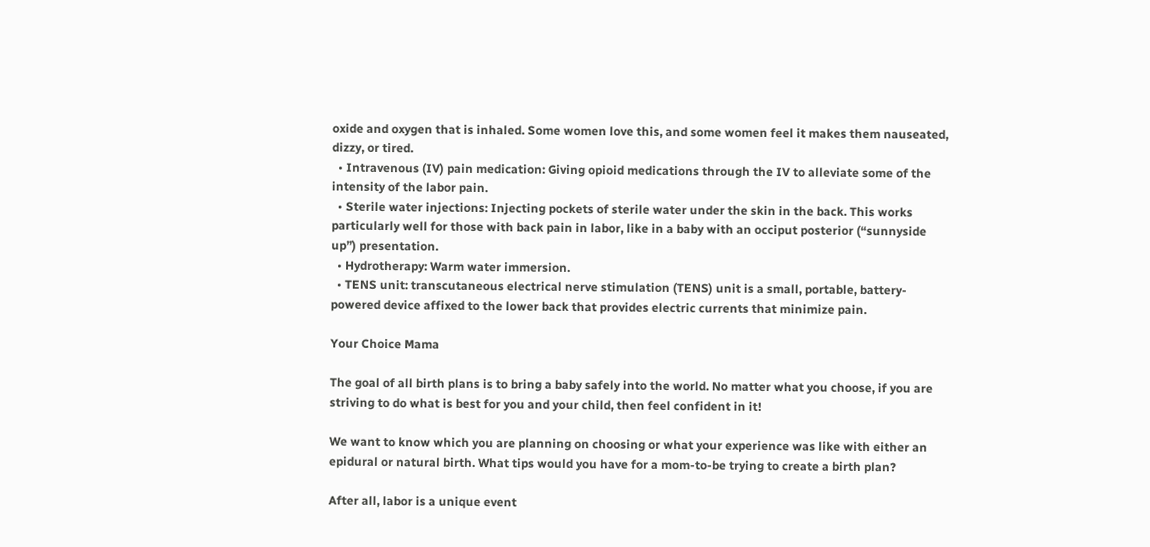oxide and oxygen that is inhaled. Some women love this, and some women feel it makes them nauseated, dizzy, or tired.
  • Intravenous (IV) pain medication: Giving opioid medications through the IV to alleviate some of the intensity of the labor pain.
  • Sterile water injections: Injecting pockets of sterile water under the skin in the back. This works particularly well for those with back pain in labor, like in a baby with an occiput posterior (“sunnyside up”) presentation.
  • Hydrotherapy: Warm water immersion.
  • TENS unit: transcutaneous electrical nerve stimulation (TENS) unit is a small, portable, battery-powered device affixed to the lower back that provides electric currents that minimize pain.

Your Choice Mama

The goal of all birth plans is to bring a baby safely into the world. No matter what you choose, if you are striving to do what is best for you and your child, then feel confident in it!

We want to know which you are planning on choosing or what your experience was like with either an epidural or natural birth. What tips would you have for a mom-to-be trying to create a birth plan?

After all, labor is a unique event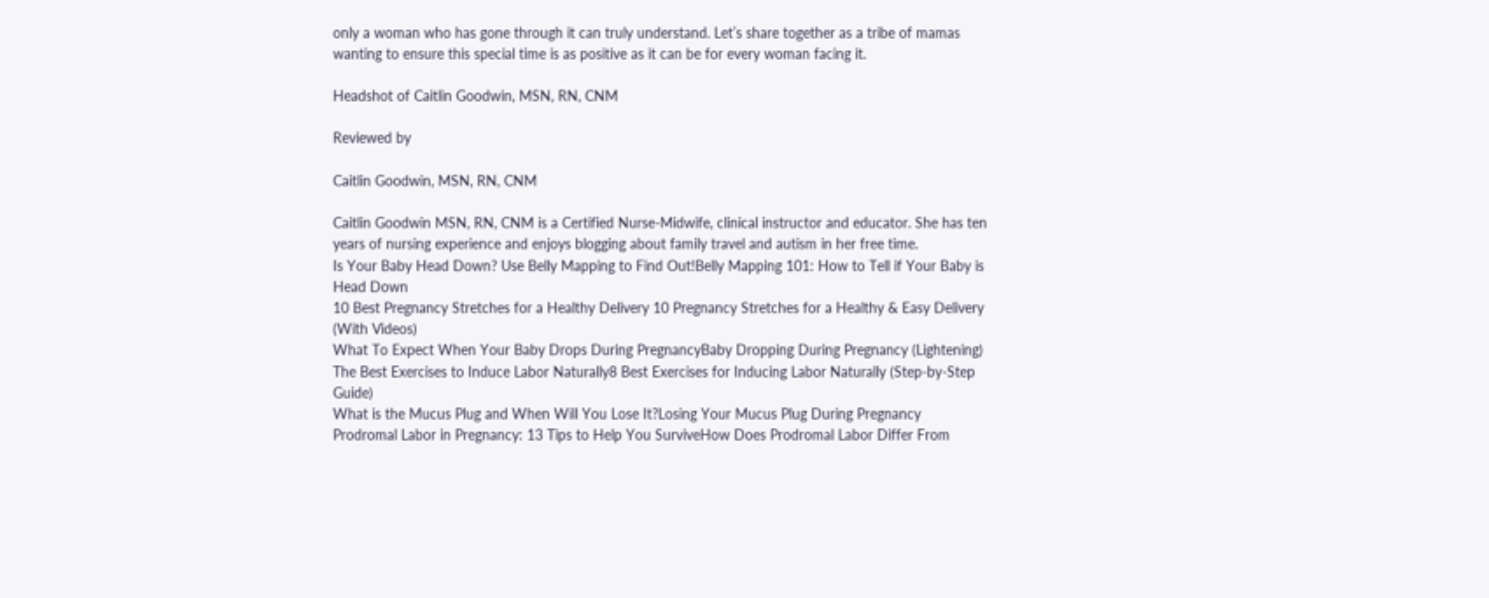only a woman who has gone through it can truly understand. Let’s share together as a tribe of mamas wanting to ensure this special time is as positive as it can be for every woman facing it.

Headshot of Caitlin Goodwin, MSN, RN, CNM

Reviewed by

Caitlin Goodwin, MSN, RN, CNM

Caitlin Goodwin MSN, RN, CNM is a Certified Nurse-Midwife, clinical instructor and educator. She has ten years of nursing experience and enjoys blogging about family travel and autism in her free time.
Is Your Baby Head Down? Use Belly Mapping to Find Out!Belly Mapping 101: How to Tell if Your Baby is Head Down
10 Best Pregnancy Stretches for a Healthy Delivery 10 Pregnancy Stretches for a Healthy & Easy Delivery (With Videos)
What To Expect When Your Baby Drops During PregnancyBaby Dropping During Pregnancy (Lightening)
The Best Exercises to Induce Labor Naturally8 Best Exercises for Inducing Labor Naturally (Step-by-Step Guide)
What is the Mucus Plug and When Will You Lose It?Losing Your Mucus Plug During Pregnancy
Prodromal Labor in Pregnancy: 13 Tips to Help You SurviveHow Does Prodromal Labor Differ From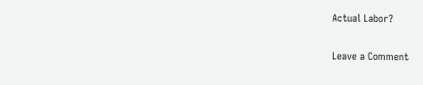Actual Labor?

Leave a Comment